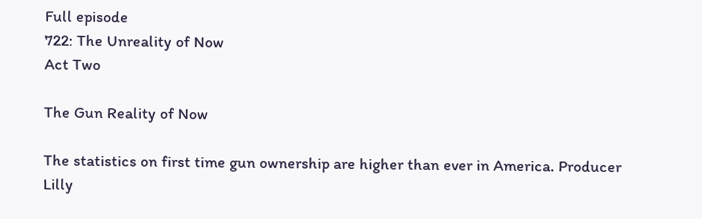Full episode
722: The Unreality of Now
Act Two

The Gun Reality of Now

The statistics on first time gun ownership are higher than ever in America. Producer Lilly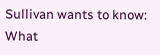Sullivan wants to know: What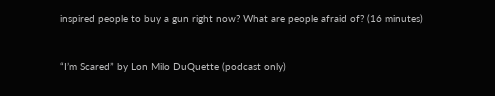inspired people to buy a gun right now? What are people afraid of? (16 minutes)


“I’m Scared” by Lon Milo DuQuette (podcast only)